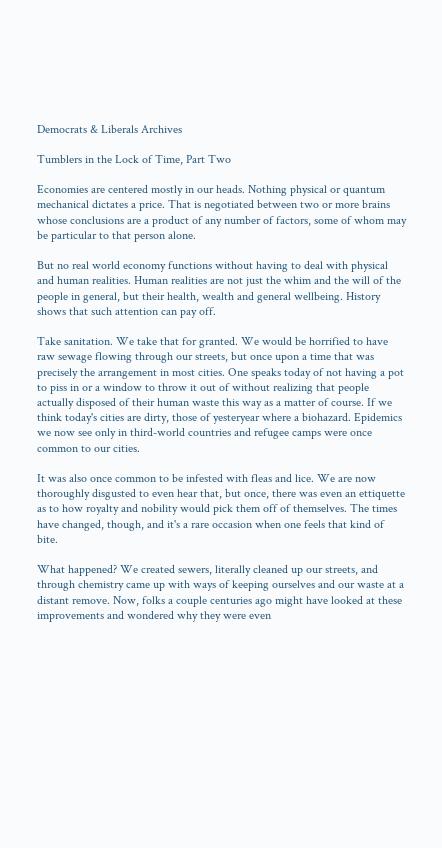Democrats & Liberals Archives

Tumblers in the Lock of Time, Part Two

Economies are centered mostly in our heads. Nothing physical or quantum mechanical dictates a price. That is negotiated between two or more brains whose conclusions are a product of any number of factors, some of whom may be particular to that person alone.

But no real world economy functions without having to deal with physical and human realities. Human realities are not just the whim and the will of the people in general, but their health, wealth and general wellbeing. History shows that such attention can pay off.

Take sanitation. We take that for granted. We would be horrified to have raw sewage flowing through our streets, but once upon a time that was precisely the arrangement in most cities. One speaks today of not having a pot to piss in or a window to throw it out of without realizing that people actually disposed of their human waste this way as a matter of course. If we think today's cities are dirty, those of yesteryear where a biohazard. Epidemics we now see only in third-world countries and refugee camps were once common to our cities.

It was also once common to be infested with fleas and lice. We are now thoroughly disgusted to even hear that, but once, there was even an ettiquette as to how royalty and nobility would pick them off of themselves. The times have changed, though, and it's a rare occasion when one feels that kind of bite.

What happened? We created sewers, literally cleaned up our streets, and through chemistry came up with ways of keeping ourselves and our waste at a distant remove. Now, folks a couple centuries ago might have looked at these improvements and wondered why they were even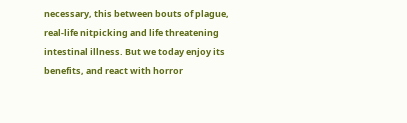necessary, this between bouts of plague, real-life nitpicking and life threatening intestinal illness. But we today enjoy its benefits, and react with horror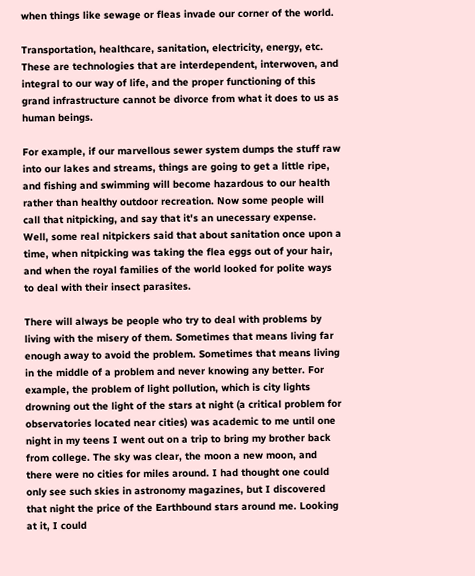when things like sewage or fleas invade our corner of the world.

Transportation, healthcare, sanitation, electricity, energy, etc. These are technologies that are interdependent, interwoven, and integral to our way of life, and the proper functioning of this grand infrastructure cannot be divorce from what it does to us as human beings.

For example, if our marvellous sewer system dumps the stuff raw into our lakes and streams, things are going to get a little ripe, and fishing and swimming will become hazardous to our health rather than healthy outdoor recreation. Now some people will call that nitpicking, and say that it's an unecessary expense. Well, some real nitpickers said that about sanitation once upon a time, when nitpicking was taking the flea eggs out of your hair, and when the royal families of the world looked for polite ways to deal with their insect parasites.

There will always be people who try to deal with problems by living with the misery of them. Sometimes that means living far enough away to avoid the problem. Sometimes that means living in the middle of a problem and never knowing any better. For example, the problem of light pollution, which is city lights drowning out the light of the stars at night (a critical problem for observatories located near cities) was academic to me until one night in my teens I went out on a trip to bring my brother back from college. The sky was clear, the moon a new moon, and there were no cities for miles around. I had thought one could only see such skies in astronomy magazines, but I discovered that night the price of the Earthbound stars around me. Looking at it, I could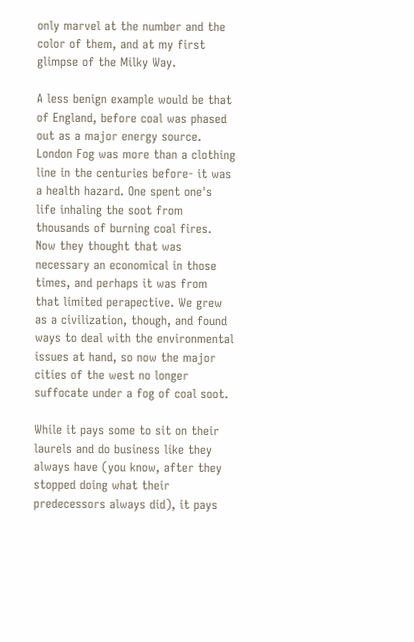only marvel at the number and the color of them, and at my first glimpse of the Milky Way.

A less benign example would be that of England, before coal was phased out as a major energy source. London Fog was more than a clothing line in the centuries before- it was a health hazard. One spent one's life inhaling the soot from thousands of burning coal fires. Now they thought that was necessary an economical in those times, and perhaps it was from that limited perapective. We grew as a civilization, though, and found ways to deal with the environmental issues at hand, so now the major cities of the west no longer suffocate under a fog of coal soot.

While it pays some to sit on their laurels and do business like they always have (you know, after they stopped doing what their predecessors always did), it pays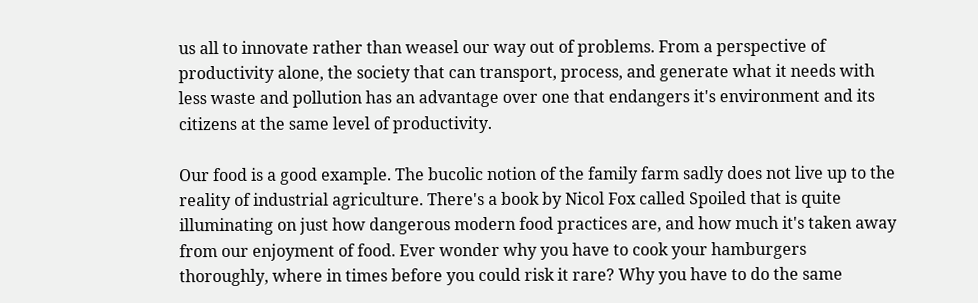us all to innovate rather than weasel our way out of problems. From a perspective of productivity alone, the society that can transport, process, and generate what it needs with less waste and pollution has an advantage over one that endangers it's environment and its citizens at the same level of productivity.

Our food is a good example. The bucolic notion of the family farm sadly does not live up to the reality of industrial agriculture. There's a book by Nicol Fox called Spoiled that is quite illuminating on just how dangerous modern food practices are, and how much it's taken away from our enjoyment of food. Ever wonder why you have to cook your hamburgers thoroughly, where in times before you could risk it rare? Why you have to do the same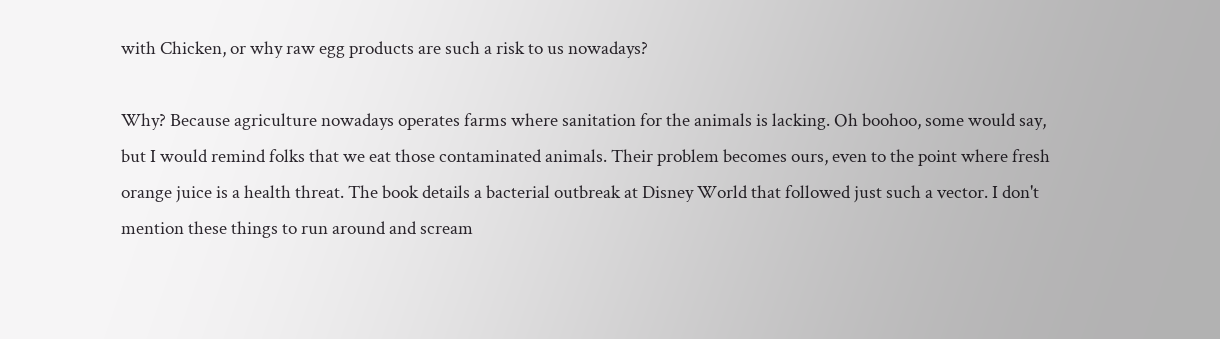with Chicken, or why raw egg products are such a risk to us nowadays?

Why? Because agriculture nowadays operates farms where sanitation for the animals is lacking. Oh boohoo, some would say, but I would remind folks that we eat those contaminated animals. Their problem becomes ours, even to the point where fresh orange juice is a health threat. The book details a bacterial outbreak at Disney World that followed just such a vector. I don't mention these things to run around and scream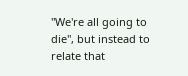"We're all going to die", but instead to relate that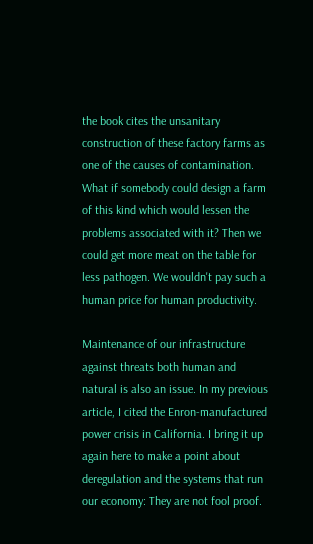the book cites the unsanitary construction of these factory farms as one of the causes of contamination. What if somebody could design a farm of this kind which would lessen the problems associated with it? Then we could get more meat on the table for less pathogen. We wouldn't pay such a human price for human productivity.

Maintenance of our infrastructure against threats both human and natural is also an issue. In my previous article, I cited the Enron-manufactured power crisis in California. I bring it up again here to make a point about deregulation and the systems that run our economy: They are not fool proof.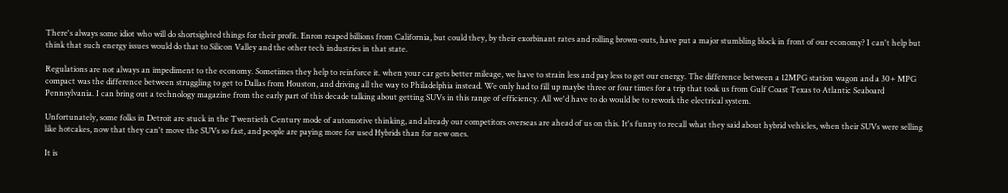There's always some idiot who will do shortsighted things for their profit. Enron reaped billions from California, but could they, by their exorbinant rates and rolling brown-outs, have put a major stumbling block in front of our economy? I can't help but think that such energy issues would do that to Silicon Valley and the other tech industries in that state.

Regulations are not always an impediment to the economy. Sometimes they help to reinforce it. when your car gets better mileage, we have to strain less and pay less to get our energy. The difference between a 12MPG station wagon and a 30+ MPG compact was the difference between struggling to get to Dallas from Houston, and driving all the way to Philadelphia instead. We only had to fill up maybe three or four times for a trip that took us from Gulf Coast Texas to Atlantic Seaboard Pennsylvania. I can bring out a technology magazine from the early part of this decade talking about getting SUVs in this range of efficiency. All we'd have to do would be to rework the electrical system.

Unfortunately, some folks in Detroit are stuck in the Twentieth Century mode of automotive thinking, and already our competitors overseas are ahead of us on this. It's funny to recall what they said about hybrid vehicles, when their SUVs were selling like hotcakes, now that they can't move the SUVs so fast, and people are paying more for used Hybrids than for new ones.

It is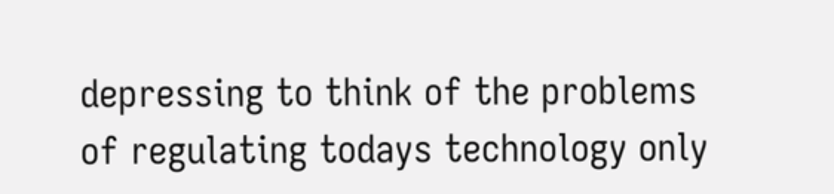depressing to think of the problems of regulating todays technology only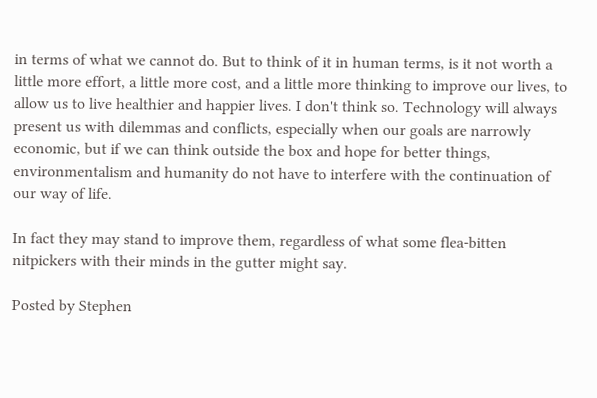in terms of what we cannot do. But to think of it in human terms, is it not worth a little more effort, a little more cost, and a little more thinking to improve our lives, to allow us to live healthier and happier lives. I don't think so. Technology will always present us with dilemmas and conflicts, especially when our goals are narrowly economic, but if we can think outside the box and hope for better things, environmentalism and humanity do not have to interfere with the continuation of our way of life.

In fact they may stand to improve them, regardless of what some flea-bitten nitpickers with their minds in the gutter might say.

Posted by Stephen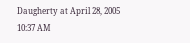Daugherty at April 28, 2005 10:37 AM